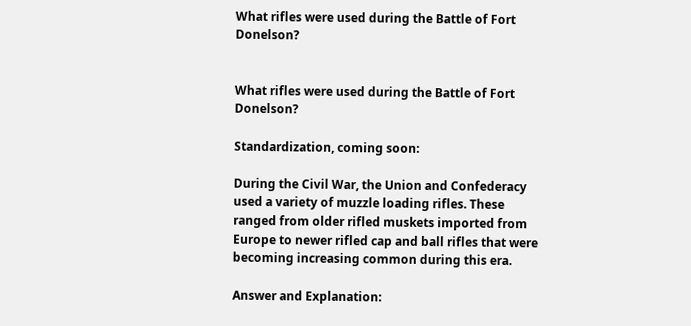What rifles were used during the Battle of Fort Donelson?


What rifles were used during the Battle of Fort Donelson?

Standardization, coming soon:

During the Civil War, the Union and Confederacy used a variety of muzzle loading rifles. These ranged from older rifled muskets imported from Europe to newer rifled cap and ball rifles that were becoming increasing common during this era.

Answer and Explanation: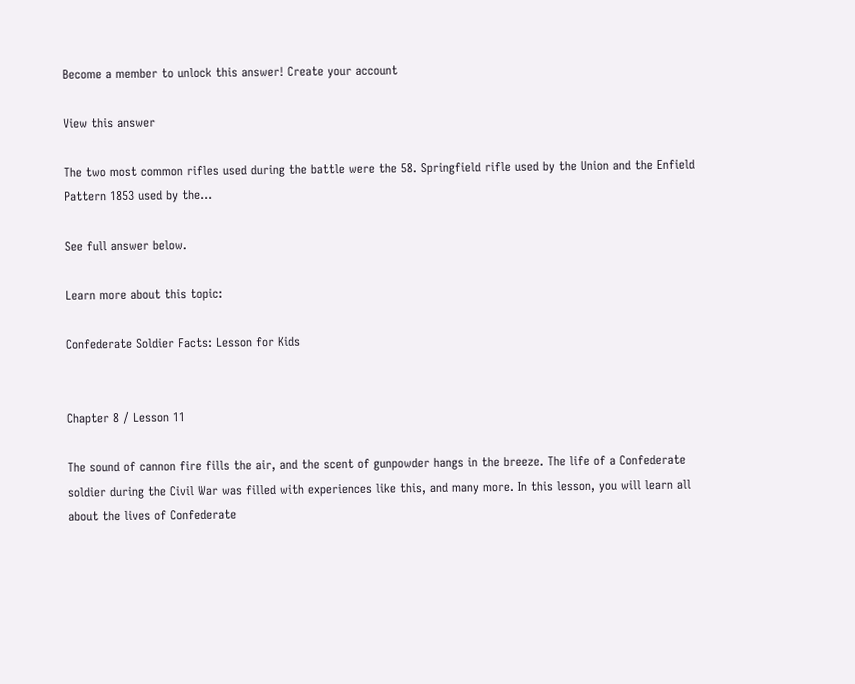Become a member to unlock this answer! Create your account

View this answer

The two most common rifles used during the battle were the 58. Springfield rifle used by the Union and the Enfield Pattern 1853 used by the...

See full answer below.

Learn more about this topic:

Confederate Soldier Facts: Lesson for Kids


Chapter 8 / Lesson 11

The sound of cannon fire fills the air, and the scent of gunpowder hangs in the breeze. The life of a Confederate soldier during the Civil War was filled with experiences like this, and many more. In this lesson, you will learn all about the lives of Confederate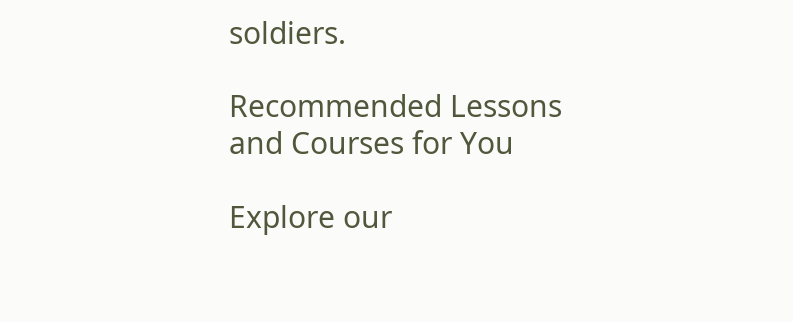soldiers.

Recommended Lessons and Courses for You

Explore our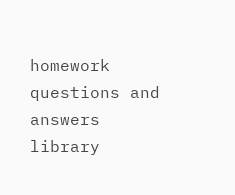homework questions and answers library